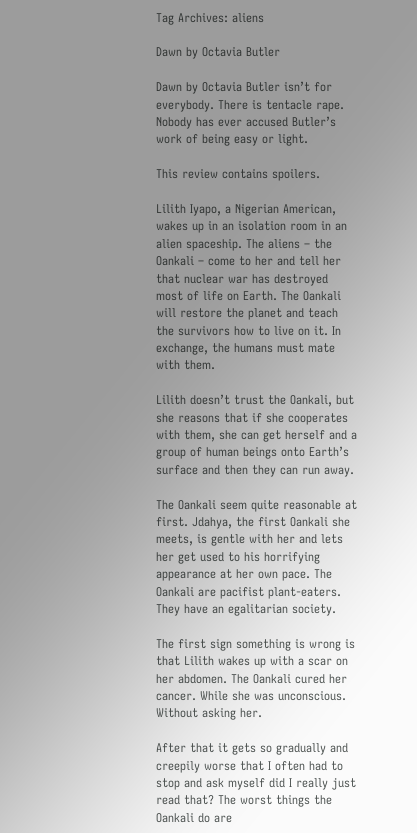Tag Archives: aliens

Dawn by Octavia Butler

Dawn by Octavia Butler isn’t for everybody. There is tentacle rape. Nobody has ever accused Butler’s work of being easy or light.

This review contains spoilers.

Lilith Iyapo, a Nigerian American, wakes up in an isolation room in an alien spaceship. The aliens – the Oankali – come to her and tell her that nuclear war has destroyed most of life on Earth. The Oankali will restore the planet and teach the survivors how to live on it. In exchange, the humans must mate with them.

Lilith doesn’t trust the Oankali, but she reasons that if she cooperates with them, she can get herself and a group of human beings onto Earth’s surface and then they can run away.

The Oankali seem quite reasonable at first. Jdahya, the first Oankali she meets, is gentle with her and lets her get used to his horrifying appearance at her own pace. The Oankali are pacifist plant-eaters. They have an egalitarian society.

The first sign something is wrong is that Lilith wakes up with a scar on her abdomen. The Oankali cured her cancer. While she was unconscious. Without asking her.

After that it gets so gradually and creepily worse that I often had to stop and ask myself did I really just read that? The worst things the Oankali do are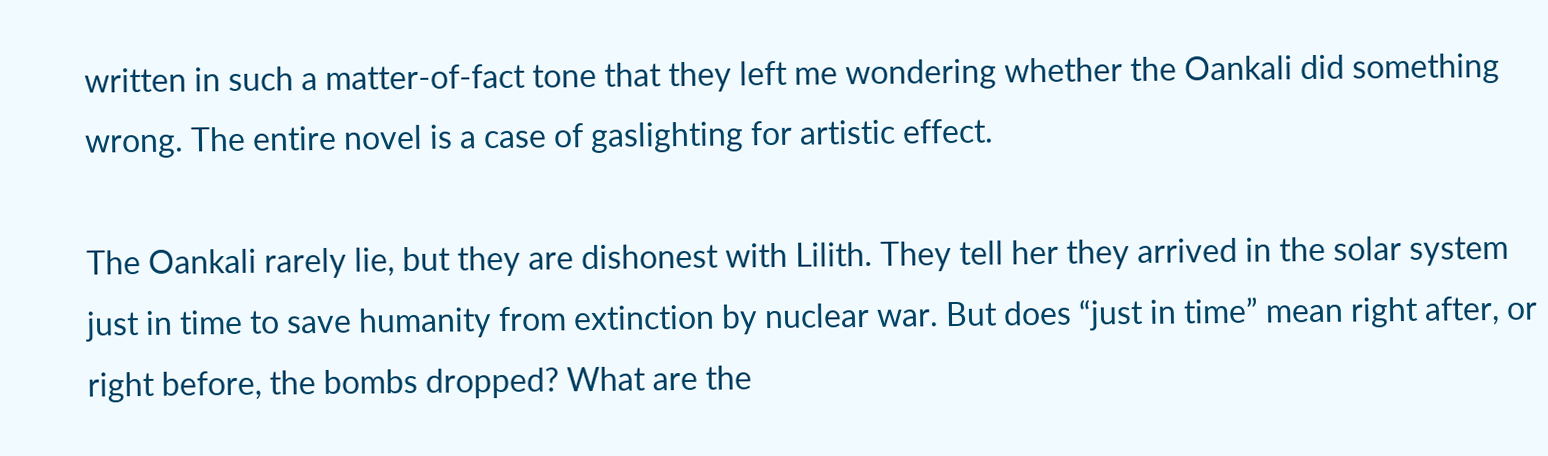written in such a matter-of-fact tone that they left me wondering whether the Oankali did something wrong. The entire novel is a case of gaslighting for artistic effect.

The Oankali rarely lie, but they are dishonest with Lilith. They tell her they arrived in the solar system just in time to save humanity from extinction by nuclear war. But does “just in time” mean right after, or right before, the bombs dropped? What are the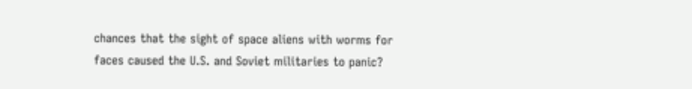chances that the sight of space aliens with worms for faces caused the U.S. and Soviet militaries to panic?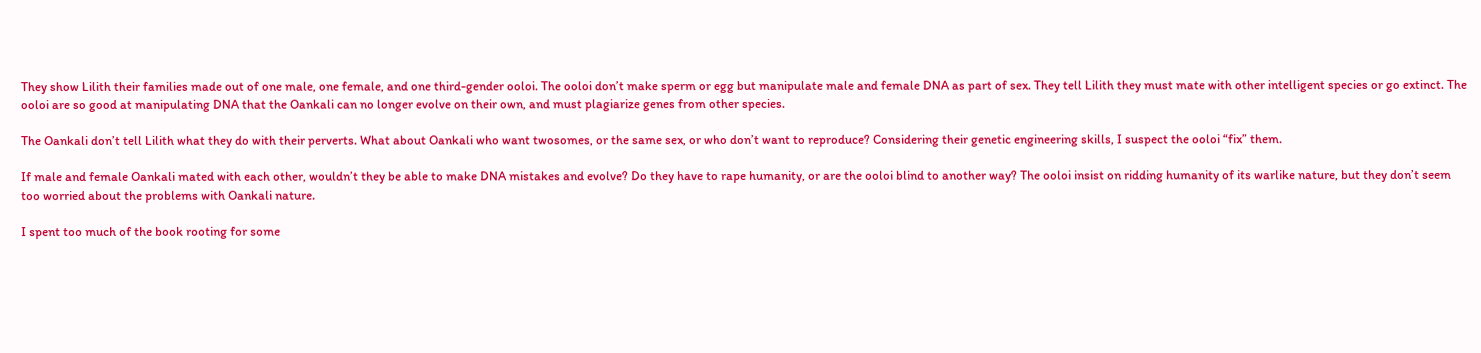They show Lilith their families made out of one male, one female, and one third-gender ooloi. The ooloi don’t make sperm or egg but manipulate male and female DNA as part of sex. They tell Lilith they must mate with other intelligent species or go extinct. The ooloi are so good at manipulating DNA that the Oankali can no longer evolve on their own, and must plagiarize genes from other species.

The Oankali don’t tell Lilith what they do with their perverts. What about Oankali who want twosomes, or the same sex, or who don’t want to reproduce? Considering their genetic engineering skills, I suspect the ooloi “fix” them.

If male and female Oankali mated with each other, wouldn’t they be able to make DNA mistakes and evolve? Do they have to rape humanity, or are the ooloi blind to another way? The ooloi insist on ridding humanity of its warlike nature, but they don’t seem too worried about the problems with Oankali nature.

I spent too much of the book rooting for some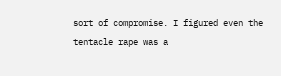sort of compromise. I figured even the tentacle rape was a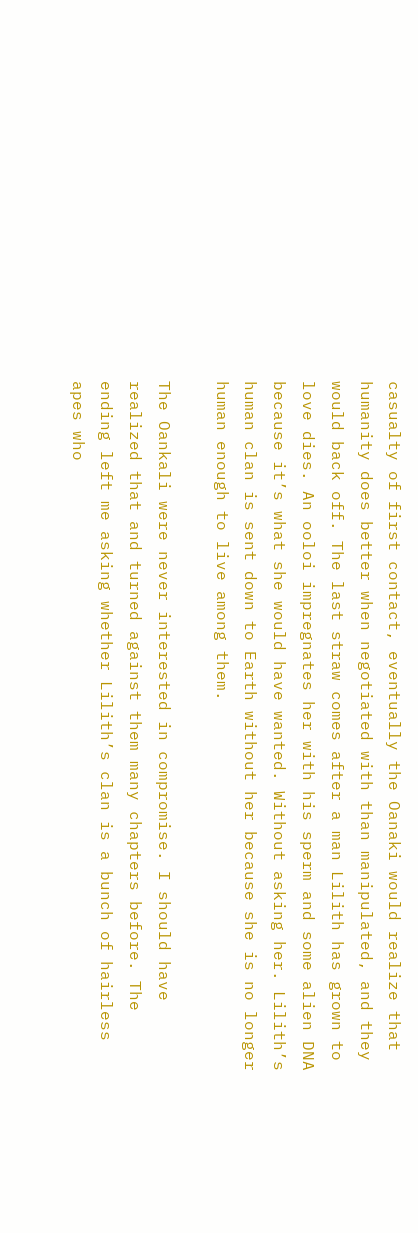casualty of first contact, eventually the Oanaki would realize that humanity does better when negotiated with than manipulated, and they would back off. The last straw comes after a man Lilith has grown to love dies. An ooloi impregnates her with his sperm and some alien DNA because it’s what she would have wanted. Without asking her. Lilith’s human clan is sent down to Earth without her because she is no longer human enough to live among them.

The Oankali were never interested in compromise. I should have realized that and turned against them many chapters before. The ending left me asking whether Lilith’s clan is a bunch of hairless apes who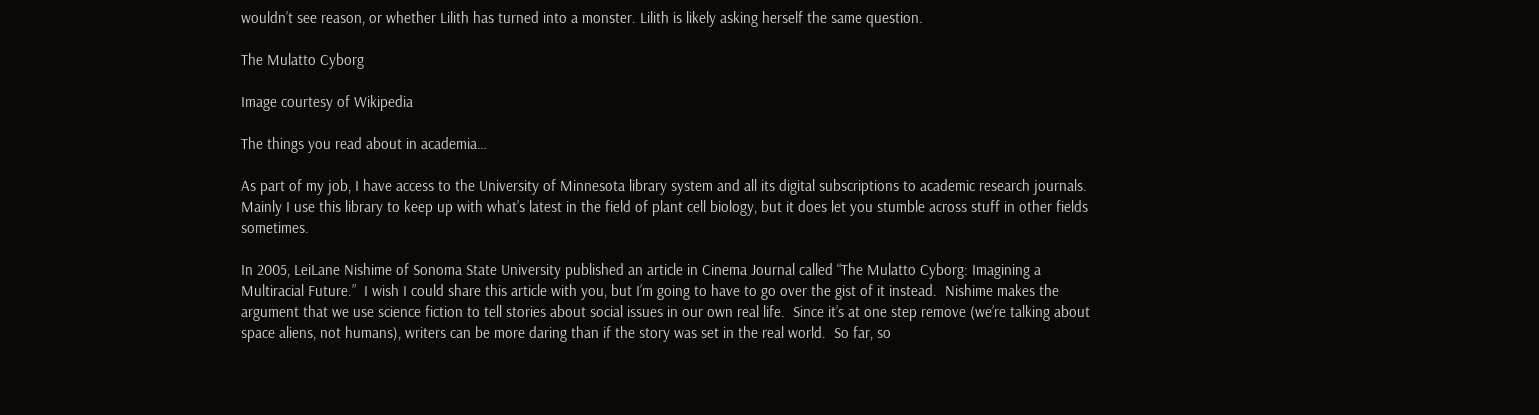wouldn’t see reason, or whether Lilith has turned into a monster. Lilith is likely asking herself the same question.

The Mulatto Cyborg

Image courtesy of Wikipedia

The things you read about in academia…

As part of my job, I have access to the University of Minnesota library system and all its digital subscriptions to academic research journals.  Mainly I use this library to keep up with what’s latest in the field of plant cell biology, but it does let you stumble across stuff in other fields sometimes.

In 2005, LeiLane Nishime of Sonoma State University published an article in Cinema Journal called “The Mulatto Cyborg: Imagining a Multiracial Future.”  I wish I could share this article with you, but I’m going to have to go over the gist of it instead.  Nishime makes the argument that we use science fiction to tell stories about social issues in our own real life.  Since it’s at one step remove (we’re talking about space aliens, not humans), writers can be more daring than if the story was set in the real world.  So far, so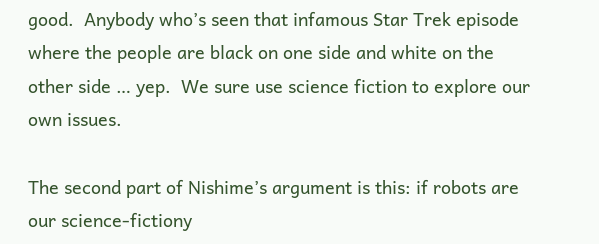good.  Anybody who’s seen that infamous Star Trek episode where the people are black on one side and white on the other side … yep.  We sure use science fiction to explore our own issues.

The second part of Nishime’s argument is this: if robots are our science-fictiony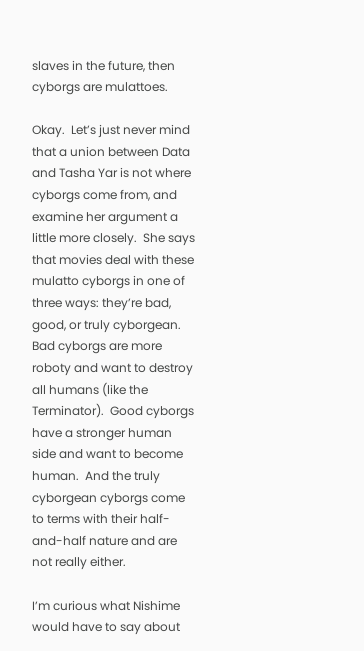slaves in the future, then cyborgs are mulattoes.

Okay.  Let’s just never mind that a union between Data and Tasha Yar is not where cyborgs come from, and examine her argument a little more closely.  She says that movies deal with these mulatto cyborgs in one of three ways: they’re bad, good, or truly cyborgean.  Bad cyborgs are more roboty and want to destroy all humans (like the Terminator).  Good cyborgs have a stronger human side and want to become human.  And the truly cyborgean cyborgs come to terms with their half-and-half nature and are not really either.

I’m curious what Nishime would have to say about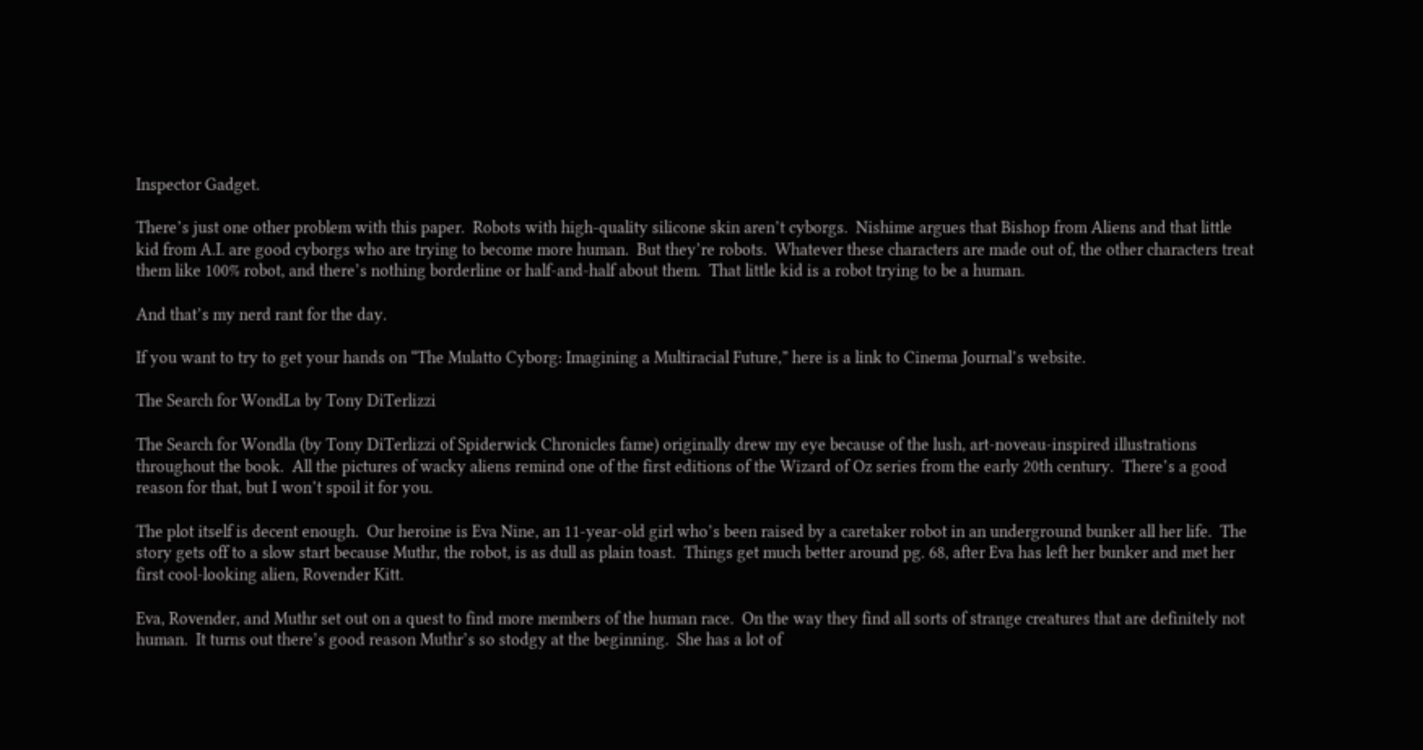Inspector Gadget.

There’s just one other problem with this paper.  Robots with high-quality silicone skin aren’t cyborgs.  Nishime argues that Bishop from Aliens and that little kid from A.I. are good cyborgs who are trying to become more human.  But they’re robots.  Whatever these characters are made out of, the other characters treat them like 100% robot, and there’s nothing borderline or half-and-half about them.  That little kid is a robot trying to be a human.

And that’s my nerd rant for the day.

If you want to try to get your hands on “The Mulatto Cyborg: Imagining a Multiracial Future,” here is a link to Cinema Journal’s website.

The Search for WondLa by Tony DiTerlizzi

The Search for Wondla (by Tony DiTerlizzi of Spiderwick Chronicles fame) originally drew my eye because of the lush, art-noveau-inspired illustrations throughout the book.  All the pictures of wacky aliens remind one of the first editions of the Wizard of Oz series from the early 20th century.  There’s a good reason for that, but I won’t spoil it for you.

The plot itself is decent enough.  Our heroine is Eva Nine, an 11-year-old girl who’s been raised by a caretaker robot in an underground bunker all her life.  The story gets off to a slow start because Muthr, the robot, is as dull as plain toast.  Things get much better around pg. 68, after Eva has left her bunker and met her first cool-looking alien, Rovender Kitt.

Eva, Rovender, and Muthr set out on a quest to find more members of the human race.  On the way they find all sorts of strange creatures that are definitely not human.  It turns out there’s good reason Muthr’s so stodgy at the beginning.  She has a lot of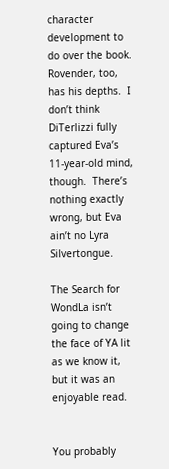character development to do over the book.  Rovender, too, has his depths.  I don’t think DiTerlizzi fully captured Eva’s 11-year-old mind, though.  There’s nothing exactly wrong, but Eva ain’t no Lyra Silvertongue.

The Search for WondLa isn’t going to change the face of YA lit as we know it, but it was an enjoyable read.


You probably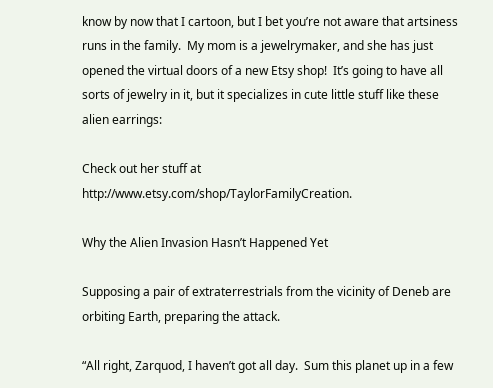know by now that I cartoon, but I bet you’re not aware that artsiness runs in the family.  My mom is a jewelrymaker, and she has just opened the virtual doors of a new Etsy shop!  It’s going to have all sorts of jewelry in it, but it specializes in cute little stuff like these alien earrings:

Check out her stuff at http://www.etsy.com/shop/TaylorFamilyCreation.

Why the Alien Invasion Hasn’t Happened Yet

Supposing a pair of extraterrestrials from the vicinity of Deneb are orbiting Earth, preparing the attack.

“All right, Zarquod, I haven’t got all day.  Sum this planet up in a few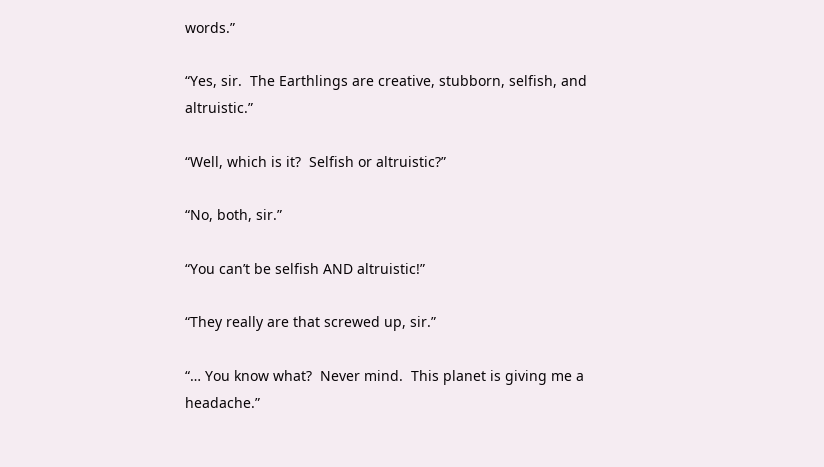words.”

“Yes, sir.  The Earthlings are creative, stubborn, selfish, and altruistic.”

“Well, which is it?  Selfish or altruistic?”

“No, both, sir.”

“You can’t be selfish AND altruistic!”

“They really are that screwed up, sir.”

“… You know what?  Never mind.  This planet is giving me a headache.”